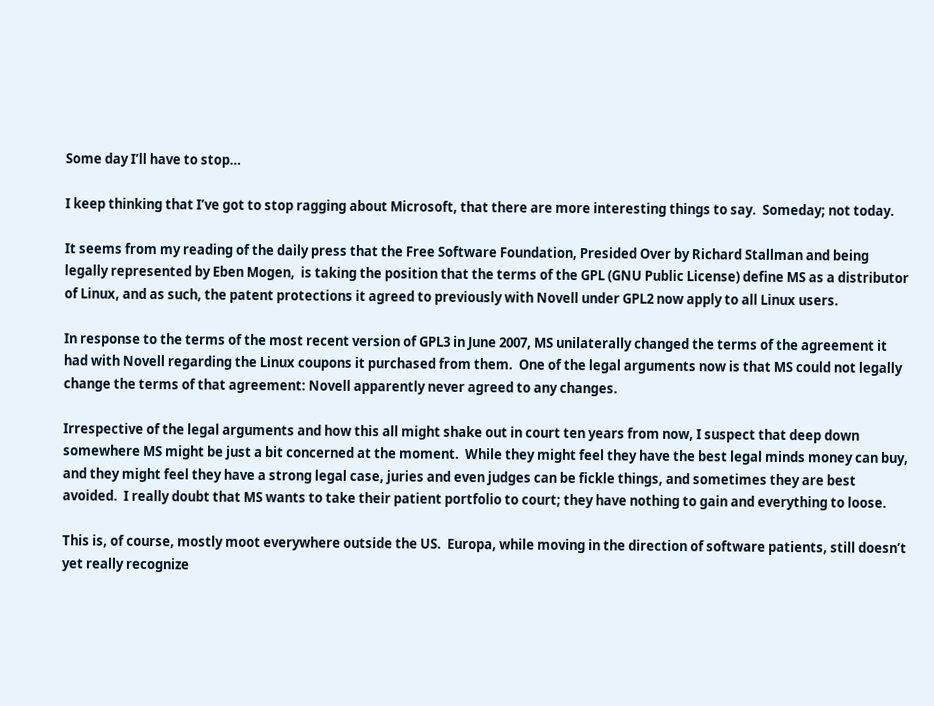Some day I’ll have to stop…

I keep thinking that I’ve got to stop ragging about Microsoft, that there are more interesting things to say.  Someday; not today.

It seems from my reading of the daily press that the Free Software Foundation, Presided Over by Richard Stallman and being legally represented by Eben Mogen,  is taking the position that the terms of the GPL (GNU Public License) define MS as a distributor of Linux, and as such, the patent protections it agreed to previously with Novell under GPL2 now apply to all Linux users.

In response to the terms of the most recent version of GPL3 in June 2007, MS unilaterally changed the terms of the agreement it had with Novell regarding the Linux coupons it purchased from them.  One of the legal arguments now is that MS could not legally change the terms of that agreement: Novell apparently never agreed to any changes.

Irrespective of the legal arguments and how this all might shake out in court ten years from now, I suspect that deep down somewhere MS might be just a bit concerned at the moment.  While they might feel they have the best legal minds money can buy, and they might feel they have a strong legal case, juries and even judges can be fickle things, and sometimes they are best avoided.  I really doubt that MS wants to take their patient portfolio to court; they have nothing to gain and everything to loose.

This is, of course, mostly moot everywhere outside the US.  Europa, while moving in the direction of software patients, still doesn’t yet really recognize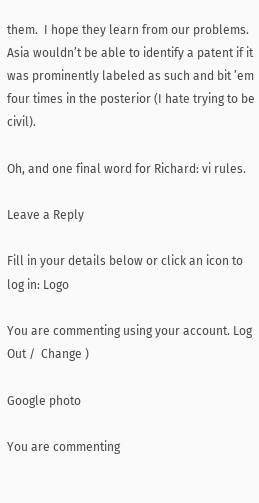them.  I hope they learn from our problems.  Asia wouldn’t be able to identify a patent if it was prominently labeled as such and bit ’em four times in the posterior (I hate trying to be civil).

Oh, and one final word for Richard: vi rules.

Leave a Reply

Fill in your details below or click an icon to log in: Logo

You are commenting using your account. Log Out /  Change )

Google photo

You are commenting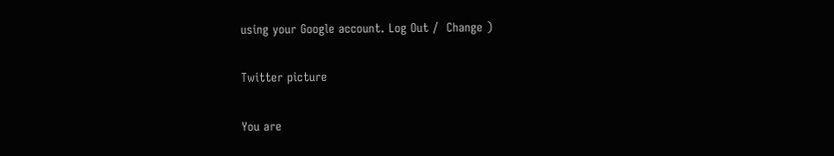using your Google account. Log Out /  Change )

Twitter picture

You are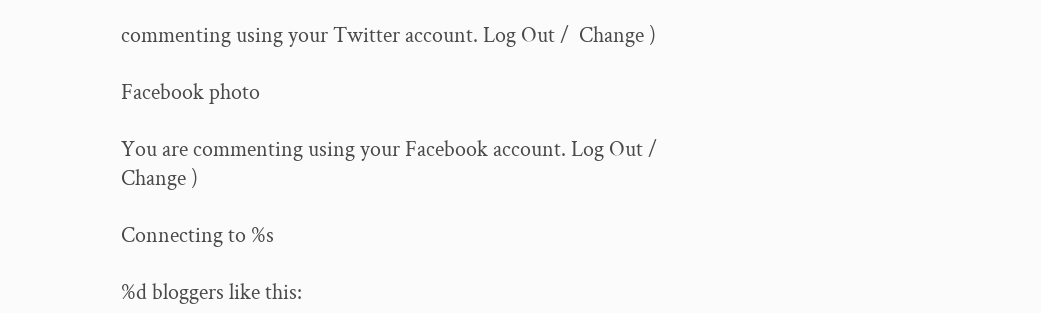commenting using your Twitter account. Log Out /  Change )

Facebook photo

You are commenting using your Facebook account. Log Out /  Change )

Connecting to %s

%d bloggers like this: